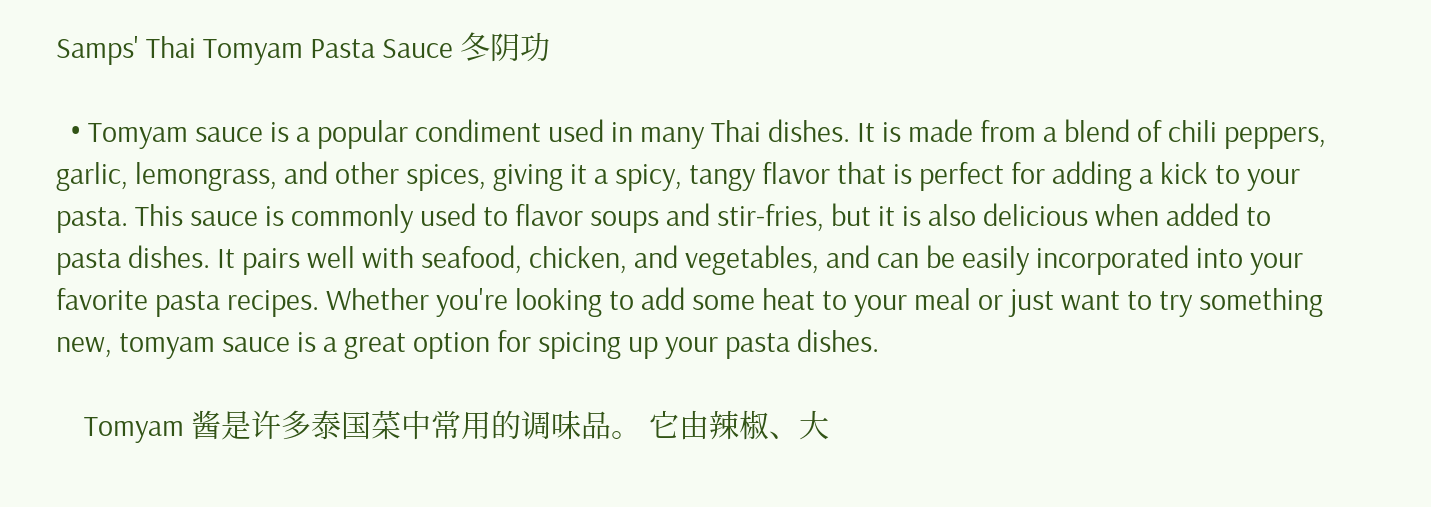Samps' Thai Tomyam Pasta Sauce 冬阴功

  • Tomyam sauce is a popular condiment used in many Thai dishes. It is made from a blend of chili peppers, garlic, lemongrass, and other spices, giving it a spicy, tangy flavor that is perfect for adding a kick to your pasta. This sauce is commonly used to flavor soups and stir-fries, but it is also delicious when added to pasta dishes. It pairs well with seafood, chicken, and vegetables, and can be easily incorporated into your favorite pasta recipes. Whether you're looking to add some heat to your meal or just want to try something new, tomyam sauce is a great option for spicing up your pasta dishes.

    Tomyam 酱是许多泰国菜中常用的调味品。 它由辣椒、大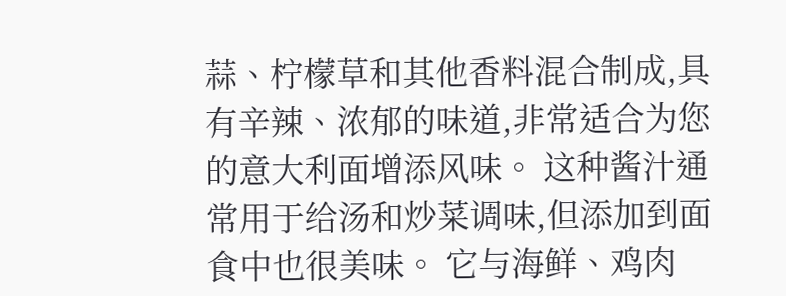蒜、柠檬草和其他香料混合制成,具有辛辣、浓郁的味道,非常适合为您的意大利面增添风味。 这种酱汁通常用于给汤和炒菜调味,但添加到面食中也很美味。 它与海鲜、鸡肉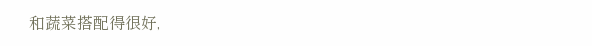和蔬菜搭配得很好,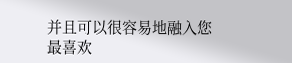并且可以很容易地融入您最喜欢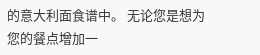的意大利面食谱中。 无论您是想为您的餐点增加一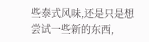些泰式风味,还是只是想尝试一些新的东西,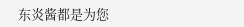东炎酱都是为您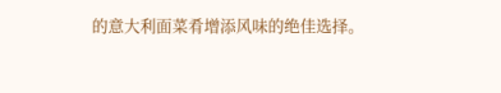的意大利面菜肴增添风味的绝佳选择。